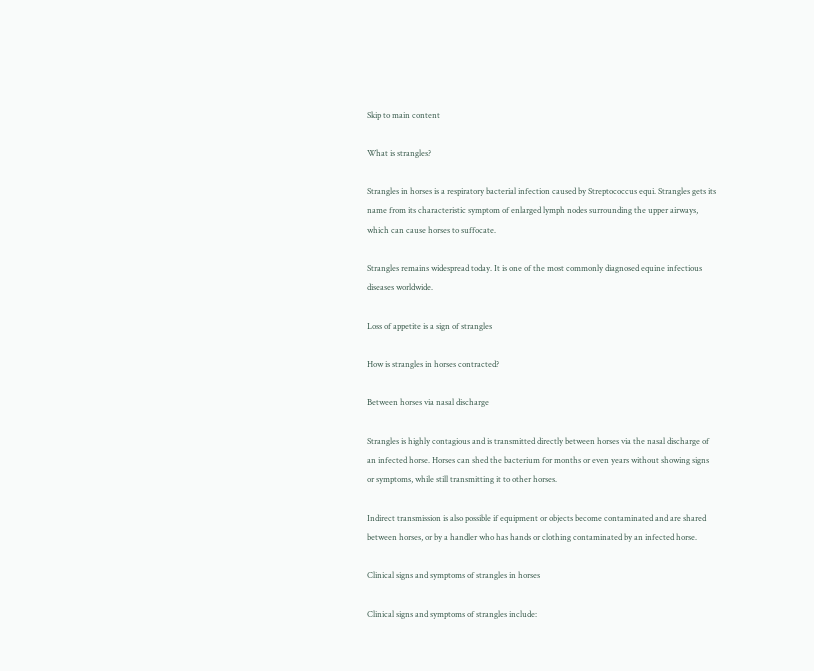Skip to main content

What is strangles?

Strangles in horses is a respiratory bacterial infection caused by Streptococcus equi. Strangles gets its name from its characteristic symptom of enlarged lymph nodes surrounding the upper airways, which can cause horses to suffocate.

Strangles remains widespread today. It is one of the most commonly diagnosed equine infectious diseases worldwide.

Loss of appetite is a sign of strangles

How is strangles in horses contracted?

Between horses via nasal discharge

Strangles is highly contagious and is transmitted directly between horses via the nasal discharge of an infected horse. Horses can shed the bacterium for months or even years without showing signs or symptoms, while still transmitting it to other horses.

Indirect transmission is also possible if equipment or objects become contaminated and are shared between horses, or by a handler who has hands or clothing contaminated by an infected horse.

Clinical signs and symptoms of strangles in horses

Clinical signs and symptoms of strangles include: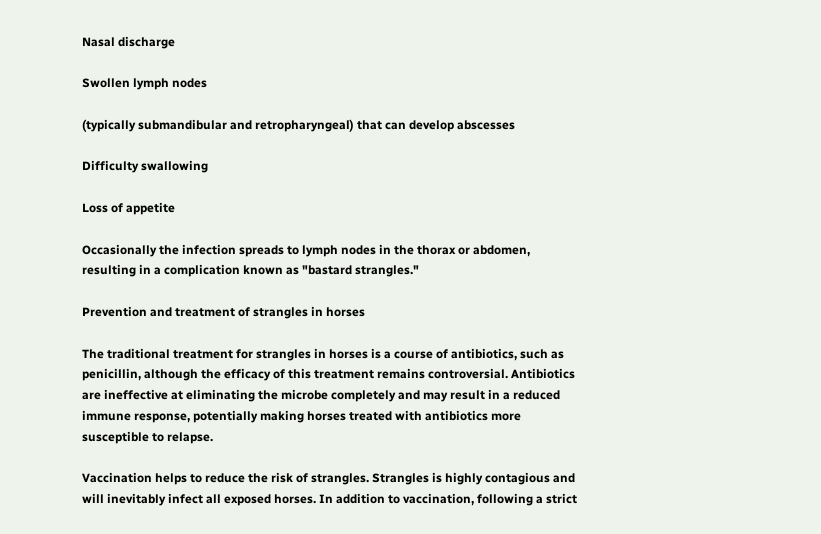Nasal discharge

Swollen lymph nodes

(typically submandibular and retropharyngeal) that can develop abscesses

Difficulty swallowing

Loss of appetite

Occasionally the infection spreads to lymph nodes in the thorax or abdomen, resulting in a complication known as "bastard strangles."

Prevention and treatment of strangles in horses

The traditional treatment for strangles in horses is a course of antibiotics, such as penicillin, although the efficacy of this treatment remains controversial. Antibiotics are ineffective at eliminating the microbe completely and may result in a reduced immune response, potentially making horses treated with antibiotics more susceptible to relapse.

Vaccination helps to reduce the risk of strangles. Strangles is highly contagious and will inevitably infect all exposed horses. In addition to vaccination, following a strict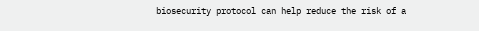biosecurity protocol can help reduce the risk of a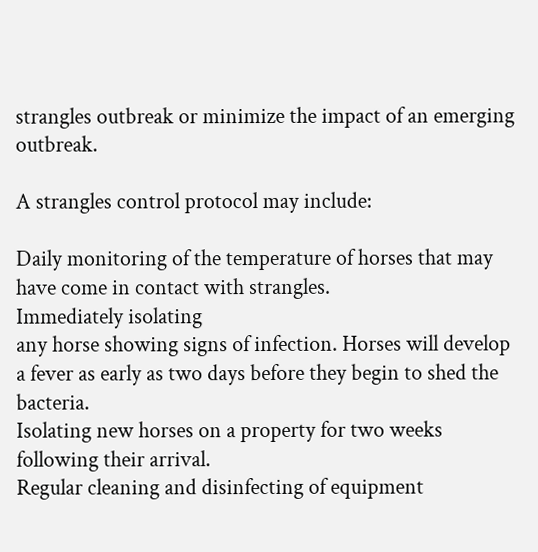strangles outbreak or minimize the impact of an emerging outbreak.

A strangles control protocol may include:

Daily monitoring of the temperature of horses that may have come in contact with strangles.
Immediately isolating
any horse showing signs of infection. Horses will develop a fever as early as two days before they begin to shed the bacteria.
Isolating new horses on a property for two weeks following their arrival.
Regular cleaning and disinfecting of equipment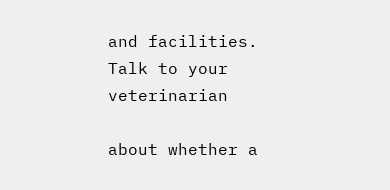and facilities.
Talk to your veterinarian

about whether a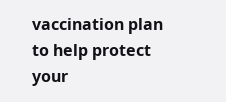vaccination plan to help protect your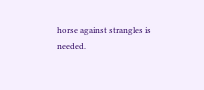horse against strangles is needed.